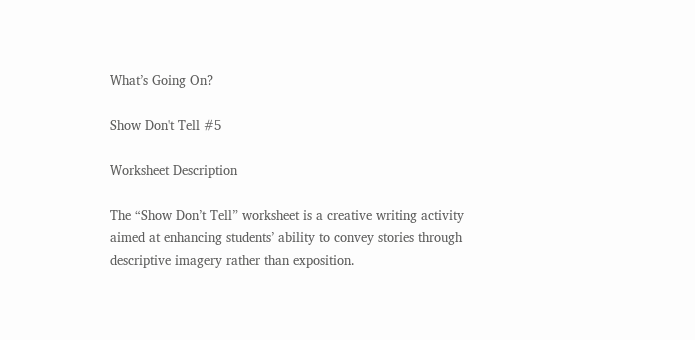What’s Going On?

Show Don't Tell #5

Worksheet Description

The “Show Don’t Tell” worksheet is a creative writing activity aimed at enhancing students’ ability to convey stories through descriptive imagery rather than exposition.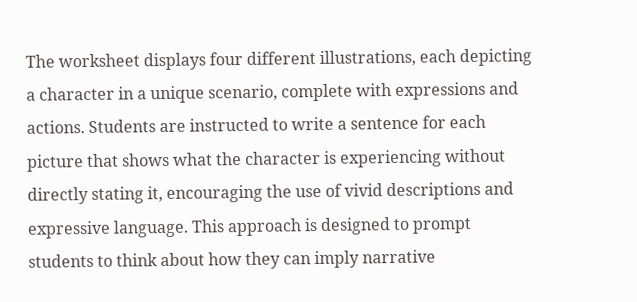The worksheet displays four different illustrations, each depicting a character in a unique scenario, complete with expressions and actions. Students are instructed to write a sentence for each picture that shows what the character is experiencing without directly stating it, encouraging the use of vivid descriptions and expressive language. This approach is designed to prompt students to think about how they can imply narrative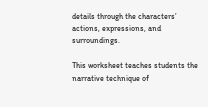details through the characters’ actions, expressions, and surroundings.

This worksheet teaches students the narrative technique of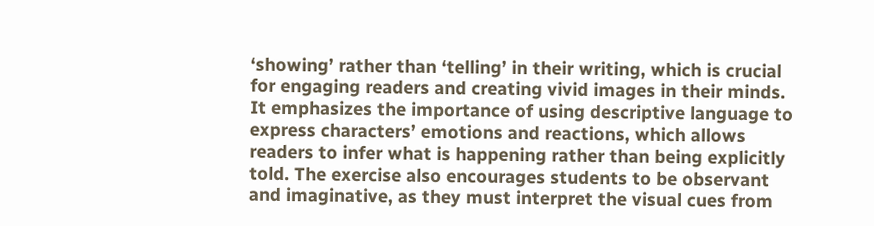‘showing’ rather than ‘telling’ in their writing, which is crucial for engaging readers and creating vivid images in their minds. It emphasizes the importance of using descriptive language to express characters’ emotions and reactions, which allows readers to infer what is happening rather than being explicitly told. The exercise also encourages students to be observant and imaginative, as they must interpret the visual cues from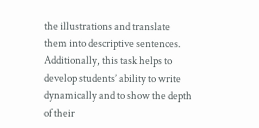the illustrations and translate them into descriptive sentences. Additionally, this task helps to develop students’ ability to write dynamically and to show the depth of their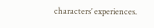characters’ experiences.